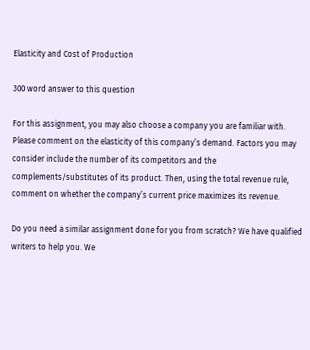Elasticity and Cost of Production

300 word answer to this question

For this assignment, you may also choose a company you are familiar with. Please comment on the elasticity of this company’s demand. Factors you may consider include the number of its competitors and the complements/substitutes of its product. Then, using the total revenue rule, comment on whether the company’s current price maximizes its revenue.

Do you need a similar assignment done for you from scratch? We have qualified writers to help you. We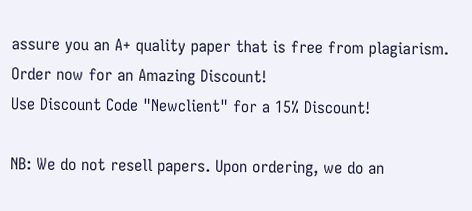assure you an A+ quality paper that is free from plagiarism. Order now for an Amazing Discount!
Use Discount Code "Newclient" for a 15% Discount!

NB: We do not resell papers. Upon ordering, we do an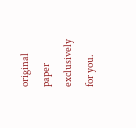original paper exclusively for you.